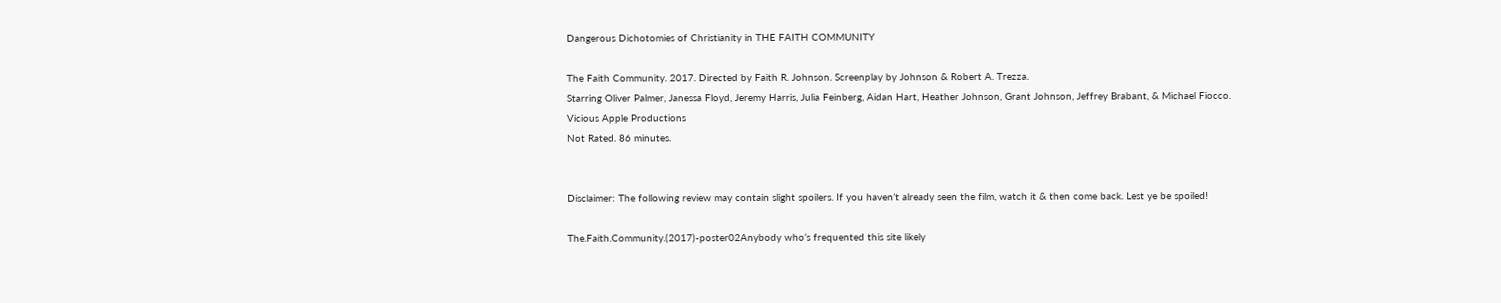Dangerous Dichotomies of Christianity in THE FAITH COMMUNITY

The Faith Community. 2017. Directed by Faith R. Johnson. Screenplay by Johnson & Robert A. Trezza.
Starring Oliver Palmer, Janessa Floyd, Jeremy Harris, Julia Feinberg, Aidan Hart, Heather Johnson, Grant Johnson, Jeffrey Brabant, & Michael Fiocco.
Vicious Apple Productions
Not Rated. 86 minutes.


Disclaimer: The following review may contain slight spoilers. If you haven’t already seen the film, watch it & then come back. Lest ye be spoiled!

The.Faith.Community.(2017)-poster02Anybody who’s frequented this site likely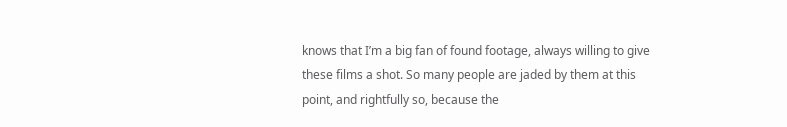knows that I’m a big fan of found footage, always willing to give these films a shot. So many people are jaded by them at this point, and rightfully so, because the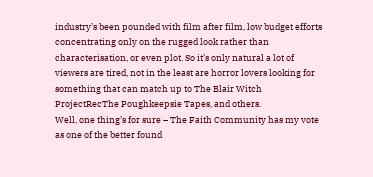industry’s been pounded with film after film, low budget efforts concentrating only on the rugged look rather than characterisation, or even plot. So it’s only natural a lot of viewers are tired, not in the least are horror lovers looking for something that can match up to The Blair Witch ProjectRecThe Poughkeepsie Tapes, and others.
Well, one thing’s for sure – The Faith Community has my vote as one of the better found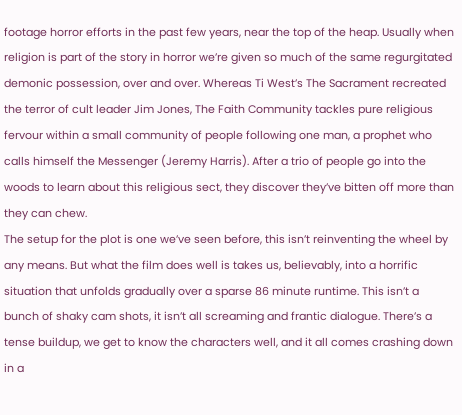footage horror efforts in the past few years, near the top of the heap. Usually when religion is part of the story in horror we’re given so much of the same regurgitated demonic possession, over and over. Whereas Ti West’s The Sacrament recreated the terror of cult leader Jim Jones, The Faith Community tackles pure religious fervour within a small community of people following one man, a prophet who calls himself the Messenger (Jeremy Harris). After a trio of people go into the woods to learn about this religious sect, they discover they’ve bitten off more than they can chew.
The setup for the plot is one we’ve seen before, this isn’t reinventing the wheel by any means. But what the film does well is takes us, believably, into a horrific situation that unfolds gradually over a sparse 86 minute runtime. This isn’t a bunch of shaky cam shots, it isn’t all screaming and frantic dialogue. There’s a tense buildup, we get to know the characters well, and it all comes crashing down in a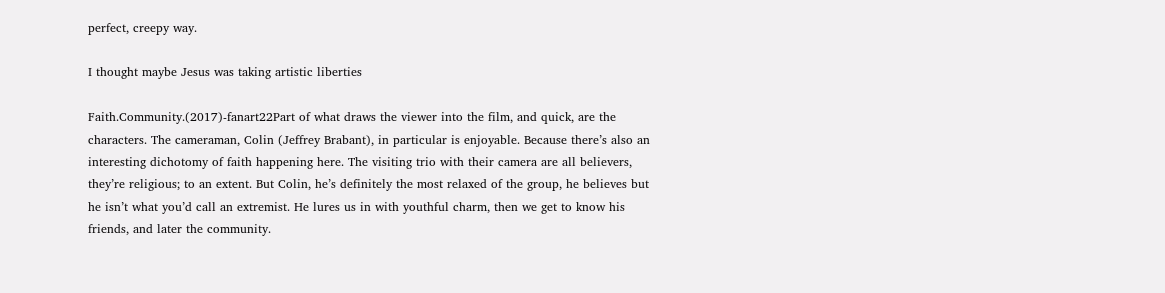perfect, creepy way.

I thought maybe Jesus was taking artistic liberties

Faith.Community.(2017)-fanart22Part of what draws the viewer into the film, and quick, are the characters. The cameraman, Colin (Jeffrey Brabant), in particular is enjoyable. Because there’s also an interesting dichotomy of faith happening here. The visiting trio with their camera are all believers, they’re religious; to an extent. But Colin, he’s definitely the most relaxed of the group, he believes but he isn’t what you’d call an extremist. He lures us in with youthful charm, then we get to know his friends, and later the community.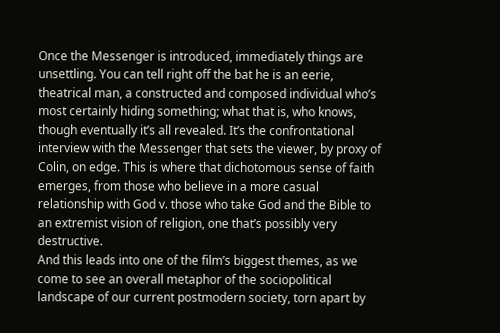Once the Messenger is introduced, immediately things are unsettling. You can tell right off the bat he is an eerie, theatrical man, a constructed and composed individual who’s most certainly hiding something; what that is, who knows, though eventually it’s all revealed. It’s the confrontational interview with the Messenger that sets the viewer, by proxy of Colin, on edge. This is where that dichotomous sense of faith emerges, from those who believe in a more casual relationship with God v. those who take God and the Bible to an extremist vision of religion, one that’s possibly very destructive.
And this leads into one of the film’s biggest themes, as we come to see an overall metaphor of the sociopolitical landscape of our current postmodern society, torn apart by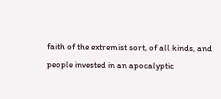faith of the extremist sort, of all kinds, and people invested in an apocalyptic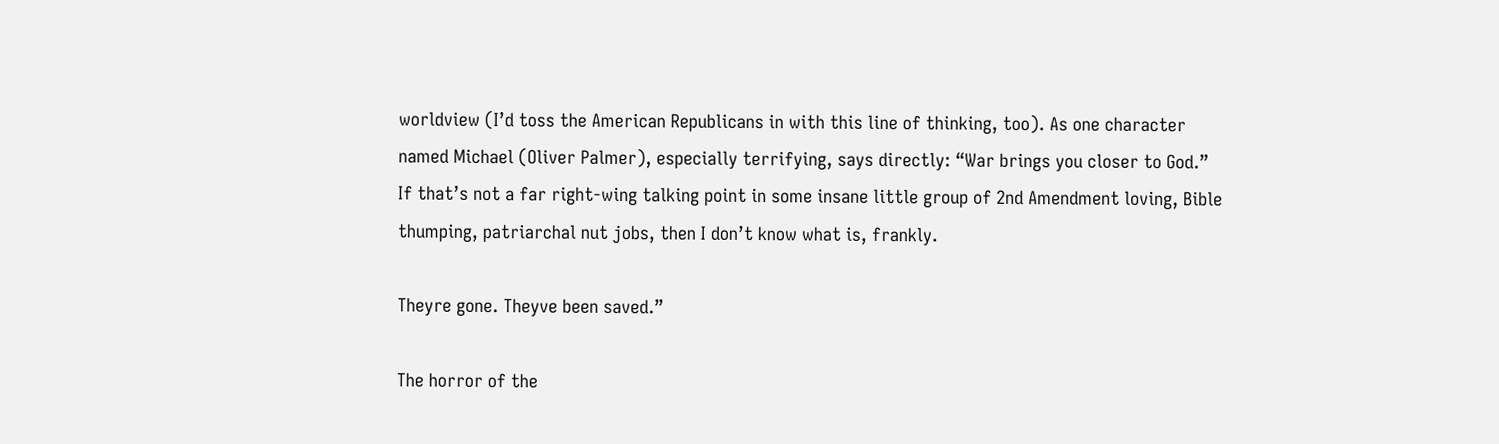worldview (I’d toss the American Republicans in with this line of thinking, too). As one character named Michael (Oliver Palmer), especially terrifying, says directly: “War brings you closer to God.” If that’s not a far right-wing talking point in some insane little group of 2nd Amendment loving, Bible thumping, patriarchal nut jobs, then I don’t know what is, frankly.

Theyre gone. Theyve been saved.”

The horror of the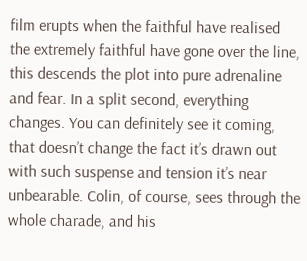film erupts when the faithful have realised the extremely faithful have gone over the line, this descends the plot into pure adrenaline and fear. In a split second, everything changes. You can definitely see it coming, that doesn’t change the fact it’s drawn out with such suspense and tension it’s near unbearable. Colin, of course, sees through the whole charade, and his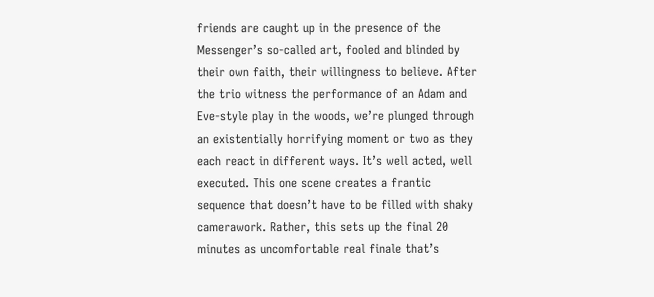friends are caught up in the presence of the Messenger’s so-called art, fooled and blinded by their own faith, their willingness to believe. After the trio witness the performance of an Adam and Eve-style play in the woods, we’re plunged through an existentially horrifying moment or two as they each react in different ways. It’s well acted, well executed. This one scene creates a frantic sequence that doesn’t have to be filled with shaky camerawork. Rather, this sets up the final 20 minutes as uncomfortable real finale that’s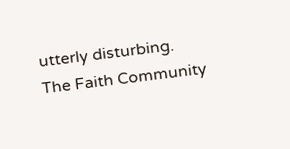utterly disturbing.
The Faith Community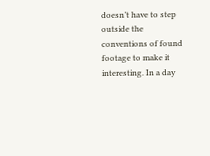doesn’t have to step outside the conventions of found footage to make it interesting. In a day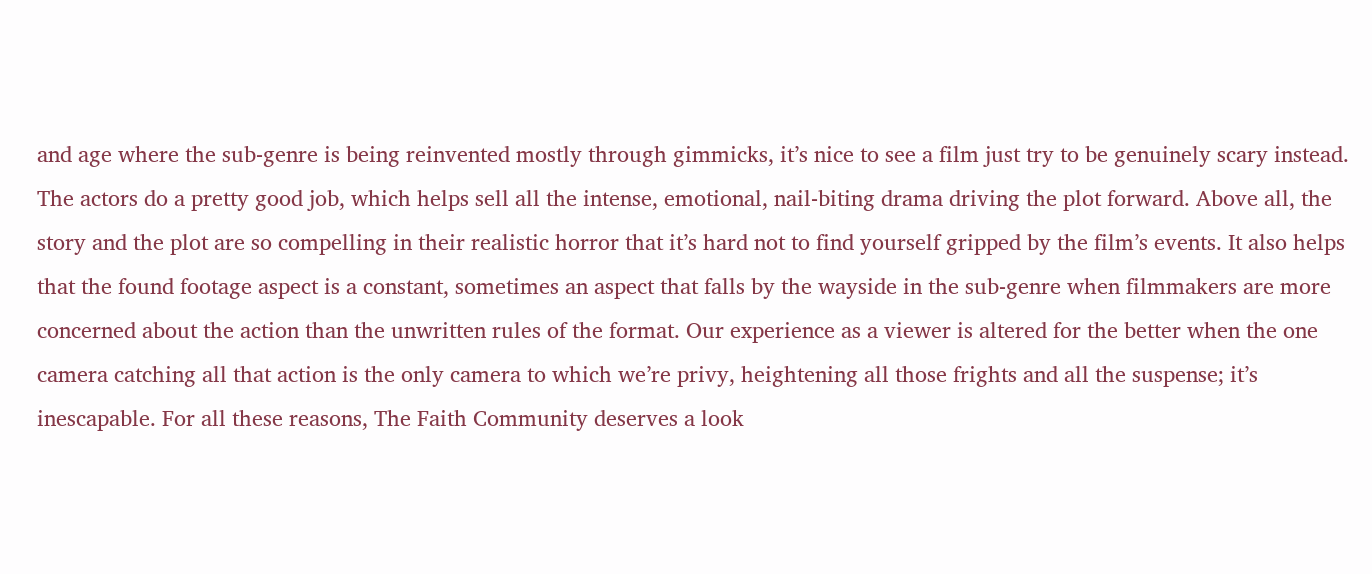and age where the sub-genre is being reinvented mostly through gimmicks, it’s nice to see a film just try to be genuinely scary instead. The actors do a pretty good job, which helps sell all the intense, emotional, nail-biting drama driving the plot forward. Above all, the story and the plot are so compelling in their realistic horror that it’s hard not to find yourself gripped by the film’s events. It also helps that the found footage aspect is a constant, sometimes an aspect that falls by the wayside in the sub-genre when filmmakers are more concerned about the action than the unwritten rules of the format. Our experience as a viewer is altered for the better when the one camera catching all that action is the only camera to which we’re privy, heightening all those frights and all the suspense; it’s inescapable. For all these reasons, The Faith Community deserves a look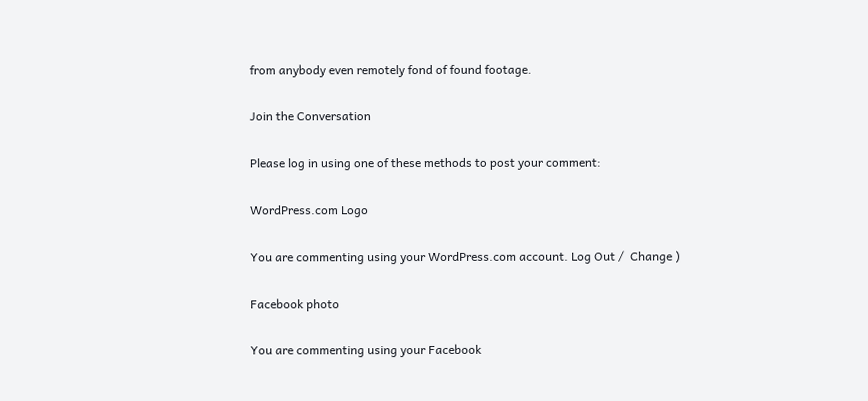from anybody even remotely fond of found footage.

Join the Conversation

Please log in using one of these methods to post your comment:

WordPress.com Logo

You are commenting using your WordPress.com account. Log Out /  Change )

Facebook photo

You are commenting using your Facebook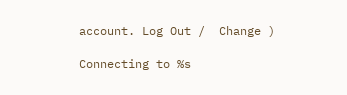account. Log Out /  Change )

Connecting to %s